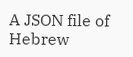A JSON file of Hebrew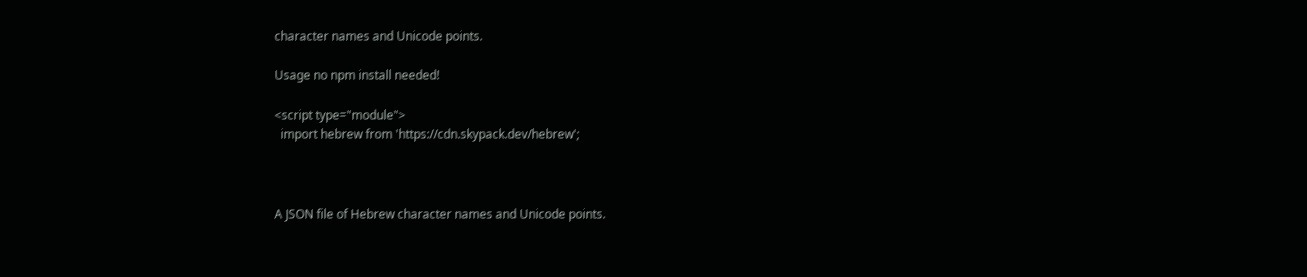character names and Unicode points.

Usage no npm install needed!

<script type="module">
  import hebrew from 'https://cdn.skypack.dev/hebrew';



A JSON file of Hebrew character names and Unicode points.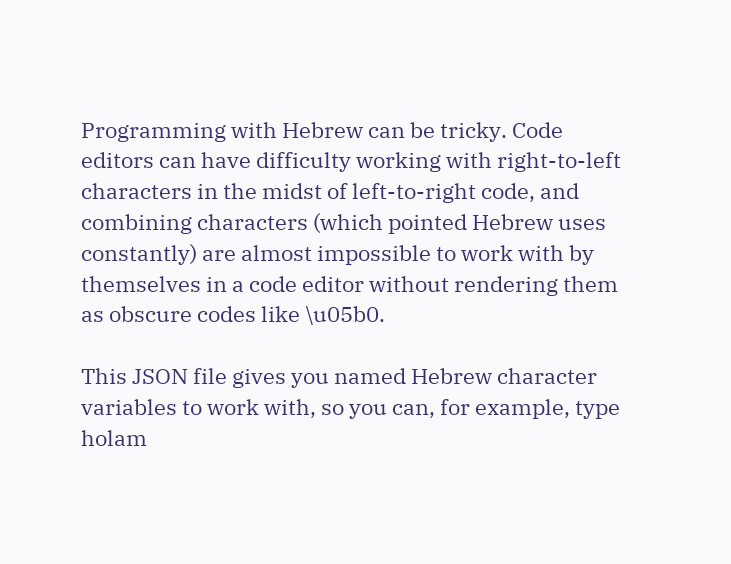Programming with Hebrew can be tricky. Code editors can have difficulty working with right-to-left characters in the midst of left-to-right code, and combining characters (which pointed Hebrew uses constantly) are almost impossible to work with by themselves in a code editor without rendering them as obscure codes like \u05b0.

This JSON file gives you named Hebrew character variables to work with, so you can, for example, type holam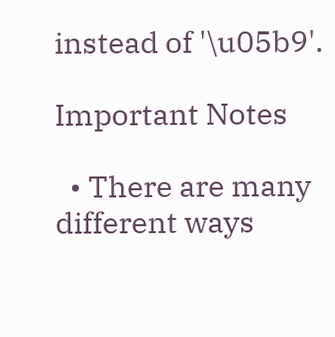instead of '\u05b9'.

Important Notes

  • There are many different ways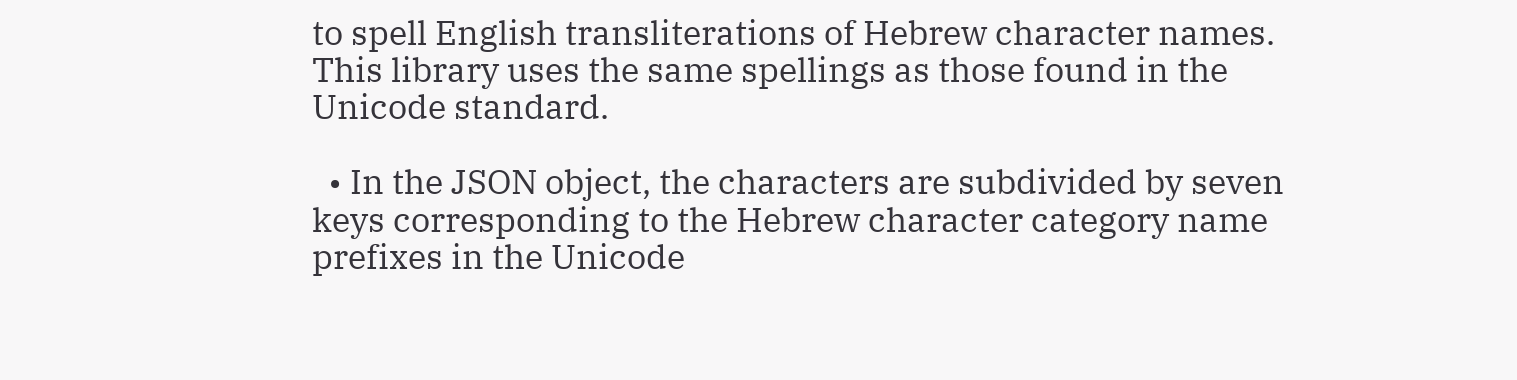to spell English transliterations of Hebrew character names. This library uses the same spellings as those found in the Unicode standard.

  • In the JSON object, the characters are subdivided by seven keys corresponding to the Hebrew character category name prefixes in the Unicode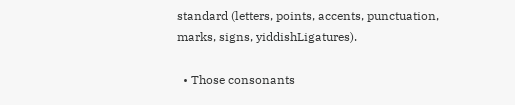standard (letters, points, accents, punctuation, marks, signs, yiddishLigatures).

  • Those consonants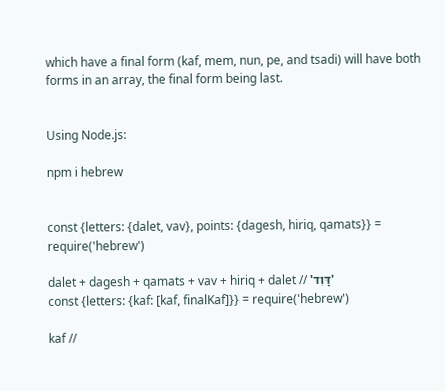which have a final form (kaf, mem, nun, pe, and tsadi) will have both forms in an array, the final form being last.


Using Node.js:

npm i hebrew


const {letters: {dalet, vav}, points: {dagesh, hiriq, qamats}} = require('hebrew')

dalet + dagesh + qamats + vav + hiriq + dalet // 'דָּוִד'
const {letters: {kaf: [kaf, finalKaf]}} = require('hebrew')

kaf //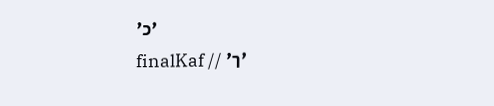'כ'
finalKaf // 'ך'